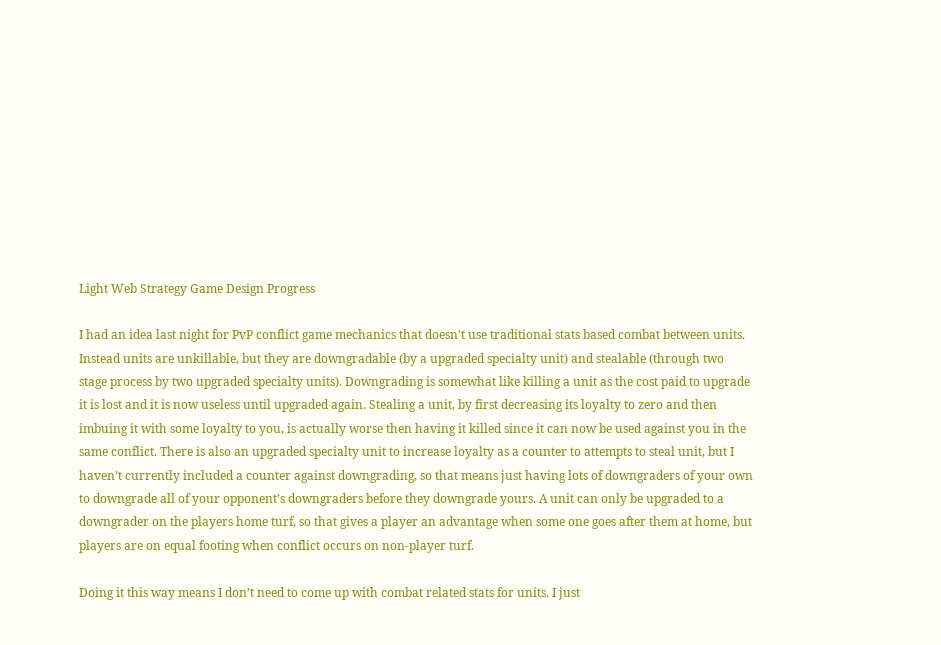Light Web Strategy Game Design Progress

I had an idea last night for PvP conflict game mechanics that doesn’t use traditional stats based combat between units. Instead units are unkillable, but they are downgradable (by a upgraded specialty unit) and stealable (through two stage process by two upgraded specialty units). Downgrading is somewhat like killing a unit as the cost paid to upgrade it is lost and it is now useless until upgraded again. Stealing a unit, by first decreasing its loyalty to zero and then imbuing it with some loyalty to you, is actually worse then having it killed since it can now be used against you in the same conflict. There is also an upgraded specialty unit to increase loyalty as a counter to attempts to steal unit, but I haven’t currently included a counter against downgrading, so that means just having lots of downgraders of your own to downgrade all of your opponent’s downgraders before they downgrade yours. A unit can only be upgraded to a downgrader on the players home turf, so that gives a player an advantage when some one goes after them at home, but players are on equal footing when conflict occurs on non-player turf.

Doing it this way means I don’t need to come up with combat related stats for units. I just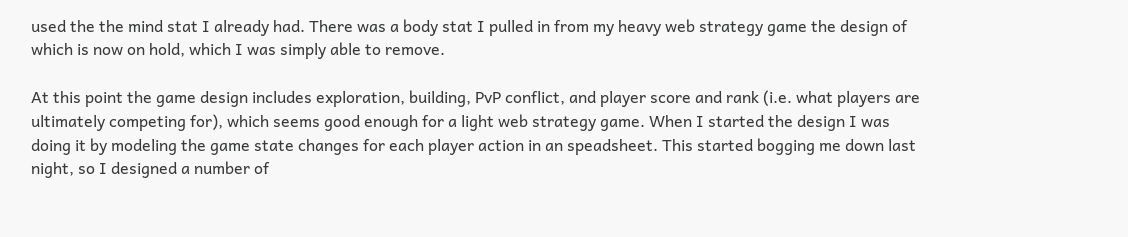used the the mind stat I already had. There was a body stat I pulled in from my heavy web strategy game the design of which is now on hold, which I was simply able to remove.

At this point the game design includes exploration, building, PvP conflict, and player score and rank (i.e. what players are ultimately competing for), which seems good enough for a light web strategy game. When I started the design I was doing it by modeling the game state changes for each player action in an speadsheet. This started bogging me down last night, so I designed a number of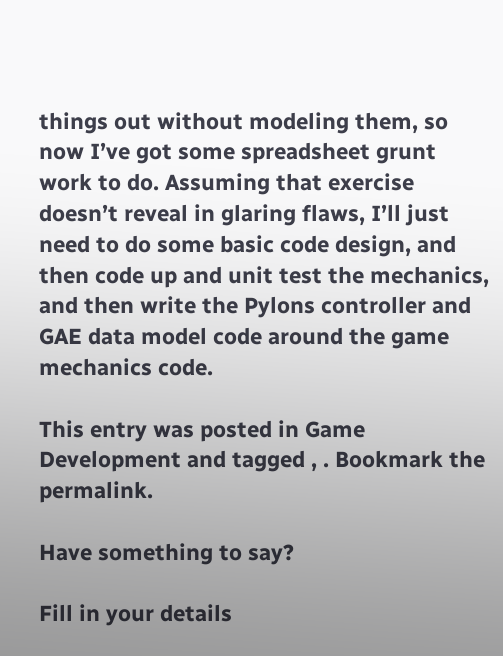things out without modeling them, so now I’ve got some spreadsheet grunt work to do. Assuming that exercise doesn’t reveal in glaring flaws, I’ll just need to do some basic code design, and then code up and unit test the mechanics, and then write the Pylons controller and GAE data model code around the game mechanics code.

This entry was posted in Game Development and tagged , . Bookmark the permalink.

Have something to say?

Fill in your details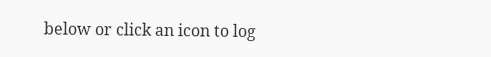below or click an icon to log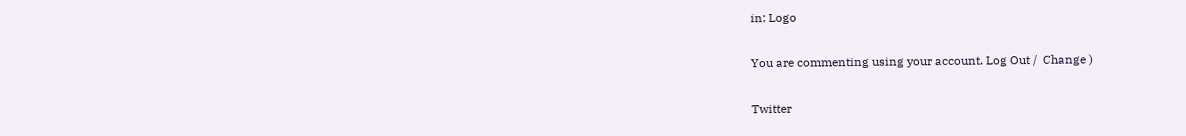in: Logo

You are commenting using your account. Log Out /  Change )

Twitter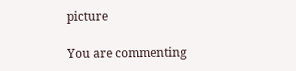picture

You are commenting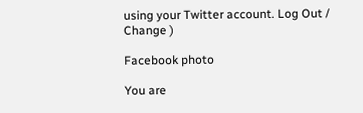using your Twitter account. Log Out /  Change )

Facebook photo

You are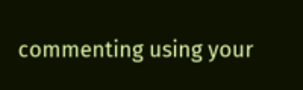commenting using your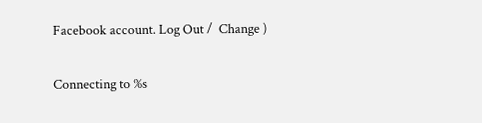Facebook account. Log Out /  Change )

Connecting to %s